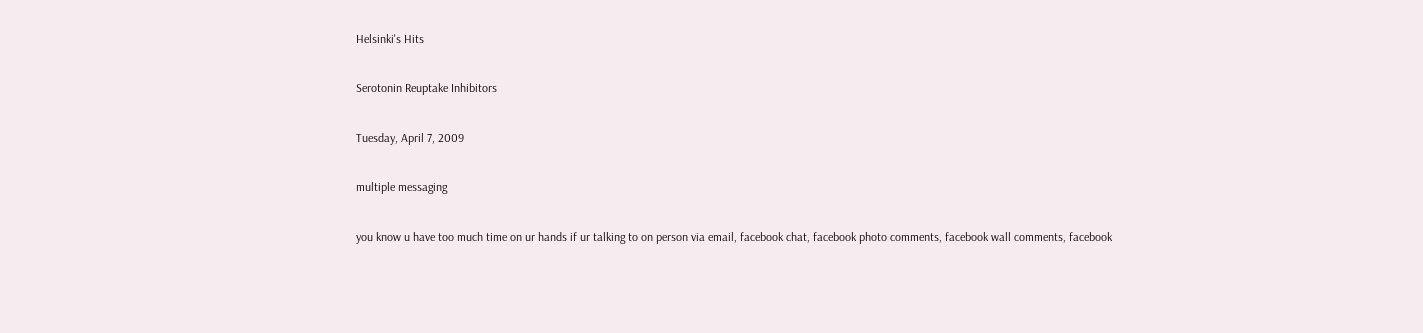Helsinki's Hits

Serotonin Reuptake Inhibitors

Tuesday, April 7, 2009

multiple messaging

you know u have too much time on ur hands if ur talking to on person via email, facebook chat, facebook photo comments, facebook wall comments, facebook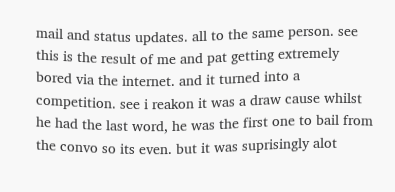mail and status updates. all to the same person. see this is the result of me and pat getting extremely bored via the internet. and it turned into a competition. see i reakon it was a draw cause whilst he had the last word, he was the first one to bail from the convo so its even. but it was suprisingly alot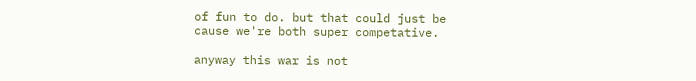of fun to do. but that could just be cause we're both super competative.

anyway this war is not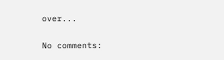over...


No comments: